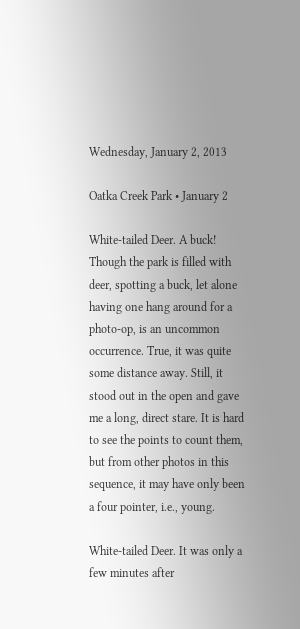Wednesday, January 2, 2013

Oatka Creek Park • January 2

White-tailed Deer. A buck! Though the park is filled with deer, spotting a buck, let alone having one hang around for a photo-op, is an uncommon occurrence. True, it was quite some distance away. Still, it stood out in the open and gave me a long, direct stare. It is hard to see the points to count them, but from other photos in this sequence, it may have only been a four pointer, i.e., young.

White-tailed Deer. It was only a few minutes after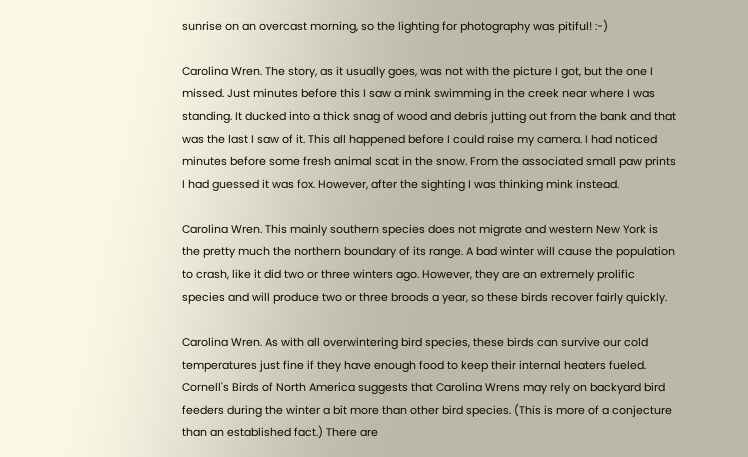sunrise on an overcast morning, so the lighting for photography was pitiful! :-)

Carolina Wren. The story, as it usually goes, was not with the picture I got, but the one I missed. Just minutes before this I saw a mink swimming in the creek near where I was standing. It ducked into a thick snag of wood and debris jutting out from the bank and that was the last I saw of it. This all happened before I could raise my camera. I had noticed minutes before some fresh animal scat in the snow. From the associated small paw prints I had guessed it was fox. However, after the sighting I was thinking mink instead.

Carolina Wren. This mainly southern species does not migrate and western New York is the pretty much the northern boundary of its range. A bad winter will cause the population to crash, like it did two or three winters ago. However, they are an extremely prolific species and will produce two or three broods a year, so these birds recover fairly quickly.

Carolina Wren. As with all overwintering bird species, these birds can survive our cold temperatures just fine if they have enough food to keep their internal heaters fueled. Cornell's Birds of North America suggests that Carolina Wrens may rely on backyard bird feeders during the winter a bit more than other bird species. (This is more of a conjecture than an established fact.) There are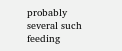probably several such feeding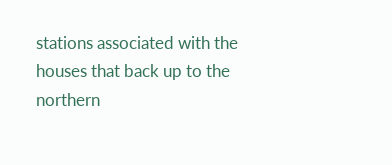stations associated with the houses that back up to the northern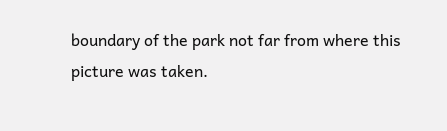boundary of the park not far from where this picture was taken.